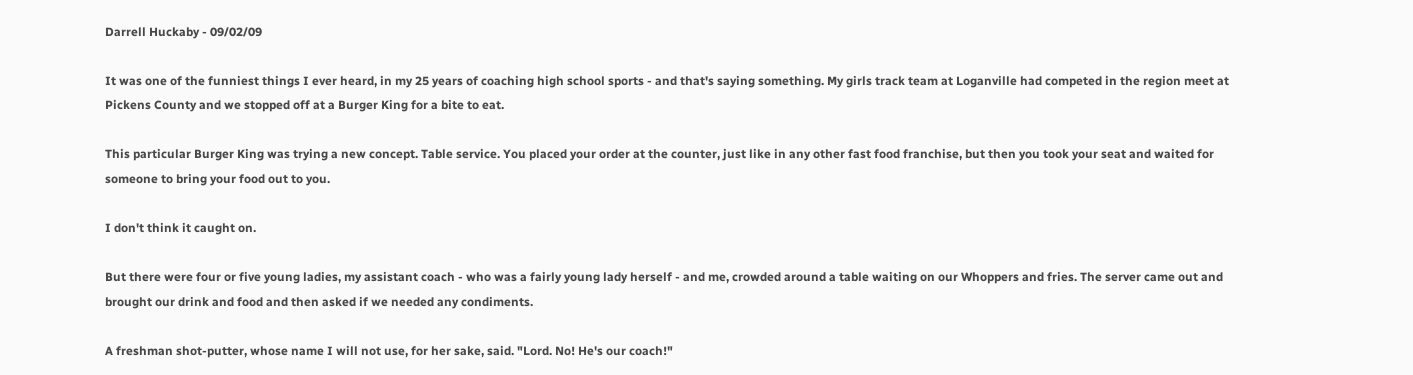Darrell Huckaby - 09/02/09

It was one of the funniest things I ever heard, in my 25 years of coaching high school sports - and that's saying something. My girls track team at Loganville had competed in the region meet at Pickens County and we stopped off at a Burger King for a bite to eat.

This particular Burger King was trying a new concept. Table service. You placed your order at the counter, just like in any other fast food franchise, but then you took your seat and waited for someone to bring your food out to you.

I don't think it caught on.

But there were four or five young ladies, my assistant coach - who was a fairly young lady herself - and me, crowded around a table waiting on our Whoppers and fries. The server came out and brought our drink and food and then asked if we needed any condiments.

A freshman shot-putter, whose name I will not use, for her sake, said. "Lord. No! He's our coach!"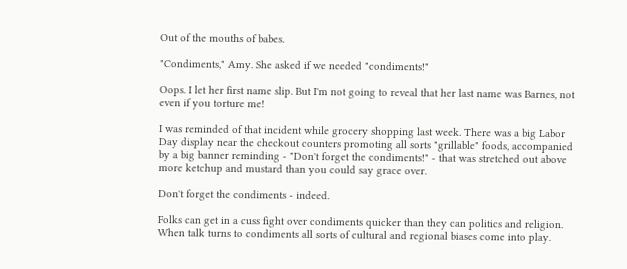Out of the mouths of babes.

"Condiments," Amy. She asked if we needed "condiments!"

Oops. I let her first name slip. But I'm not going to reveal that her last name was Barnes, not even if you torture me!

I was reminded of that incident while grocery shopping last week. There was a big Labor Day display near the checkout counters promoting all sorts "grillable" foods, accompanied by a big banner reminding - "Don't forget the condiments!" - that was stretched out above more ketchup and mustard than you could say grace over.

Don't forget the condiments - indeed.

Folks can get in a cuss fight over condiments quicker than they can politics and religion. When talk turns to condiments all sorts of cultural and regional biases come into play.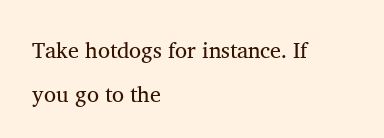Take hotdogs for instance. If you go to the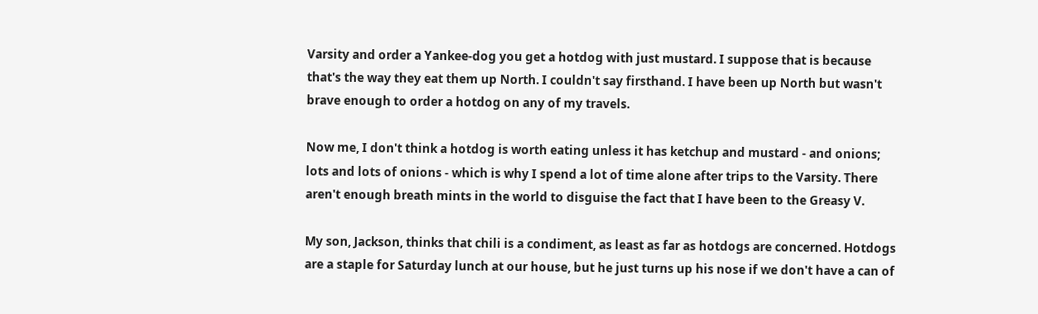Varsity and order a Yankee-dog you get a hotdog with just mustard. I suppose that is because that's the way they eat them up North. I couldn't say firsthand. I have been up North but wasn't brave enough to order a hotdog on any of my travels.

Now me, I don't think a hotdog is worth eating unless it has ketchup and mustard - and onions; lots and lots of onions - which is why I spend a lot of time alone after trips to the Varsity. There aren't enough breath mints in the world to disguise the fact that I have been to the Greasy V.

My son, Jackson, thinks that chili is a condiment, as least as far as hotdogs are concerned. Hotdogs are a staple for Saturday lunch at our house, but he just turns up his nose if we don't have a can of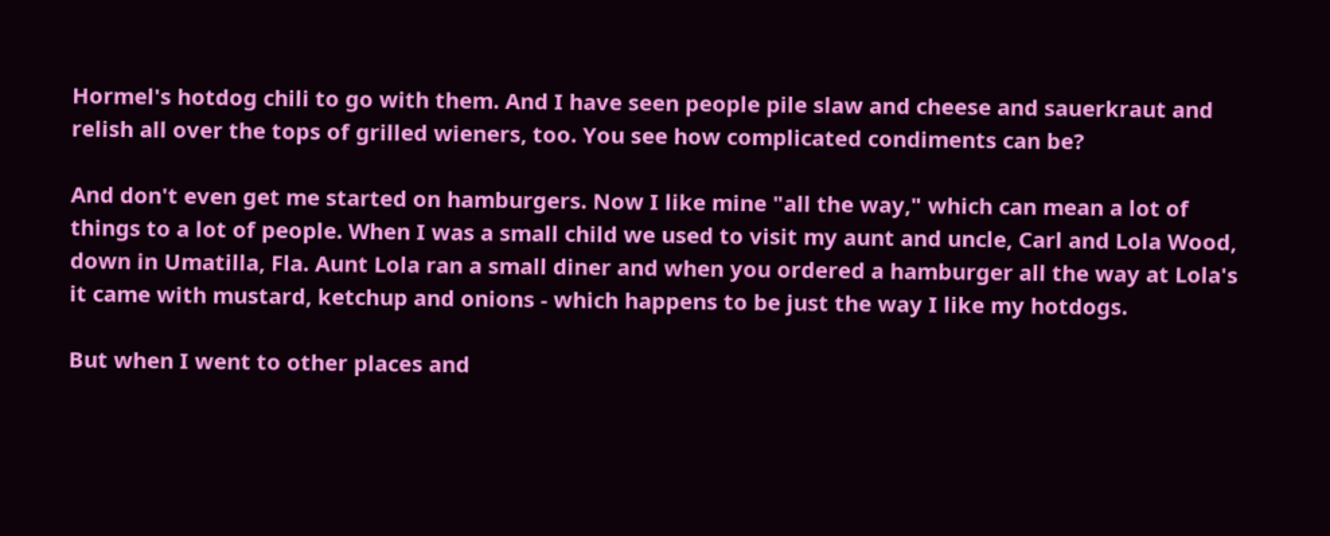Hormel's hotdog chili to go with them. And I have seen people pile slaw and cheese and sauerkraut and relish all over the tops of grilled wieners, too. You see how complicated condiments can be?

And don't even get me started on hamburgers. Now I like mine "all the way," which can mean a lot of things to a lot of people. When I was a small child we used to visit my aunt and uncle, Carl and Lola Wood, down in Umatilla, Fla. Aunt Lola ran a small diner and when you ordered a hamburger all the way at Lola's it came with mustard, ketchup and onions - which happens to be just the way I like my hotdogs.

But when I went to other places and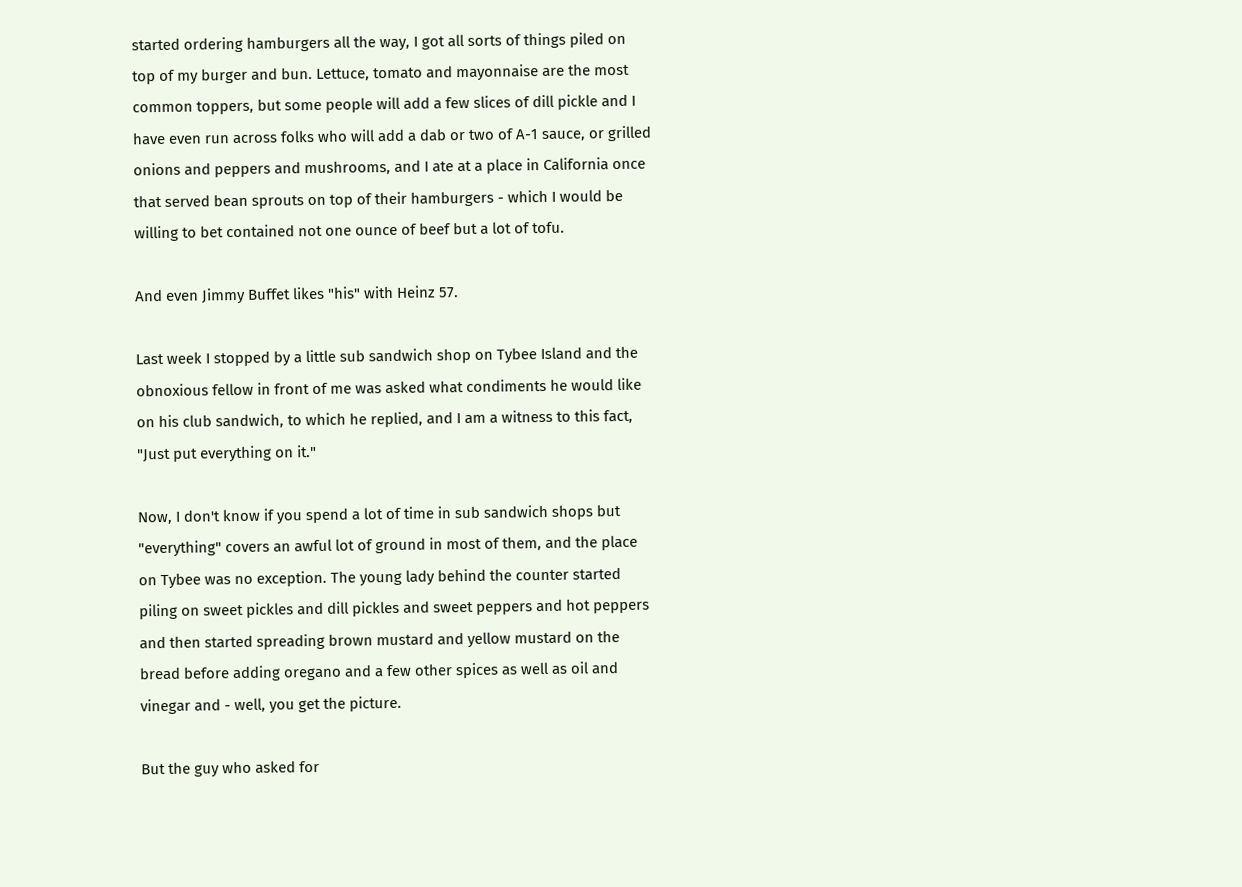started ordering hamburgers all the way, I got all sorts of things piled on top of my burger and bun. Lettuce, tomato and mayonnaise are the most common toppers, but some people will add a few slices of dill pickle and I have even run across folks who will add a dab or two of A-1 sauce, or grilled onions and peppers and mushrooms, and I ate at a place in California once that served bean sprouts on top of their hamburgers - which I would be willing to bet contained not one ounce of beef but a lot of tofu.

And even Jimmy Buffet likes "his" with Heinz 57.

Last week I stopped by a little sub sandwich shop on Tybee Island and the obnoxious fellow in front of me was asked what condiments he would like on his club sandwich, to which he replied, and I am a witness to this fact, "Just put everything on it."

Now, I don't know if you spend a lot of time in sub sandwich shops but "everything" covers an awful lot of ground in most of them, and the place on Tybee was no exception. The young lady behind the counter started piling on sweet pickles and dill pickles and sweet peppers and hot peppers and then started spreading brown mustard and yellow mustard on the bread before adding oregano and a few other spices as well as oil and vinegar and - well, you get the picture.

But the guy who asked for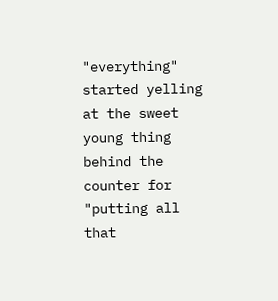"everything" started yelling at the sweet young thing behind the counter for "putting all that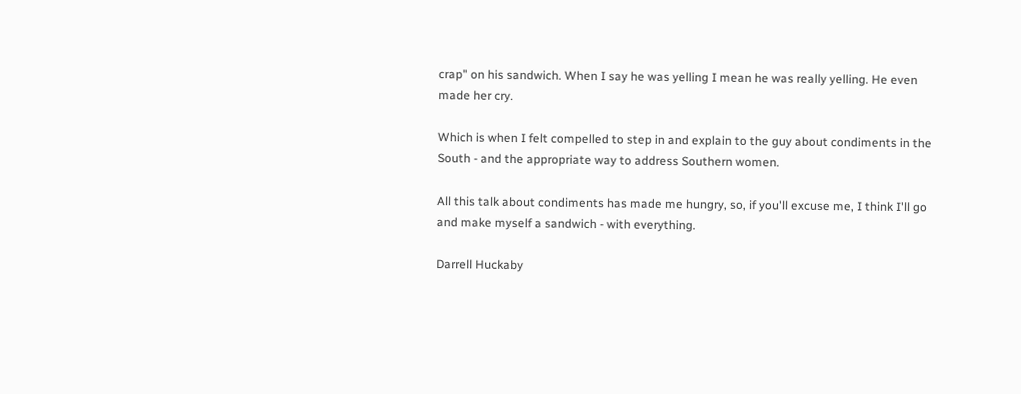crap" on his sandwich. When I say he was yelling I mean he was really yelling. He even made her cry.

Which is when I felt compelled to step in and explain to the guy about condiments in the South - and the appropriate way to address Southern women.

All this talk about condiments has made me hungry, so, if you'll excuse me, I think I'll go and make myself a sandwich - with everything.

Darrell Huckaby